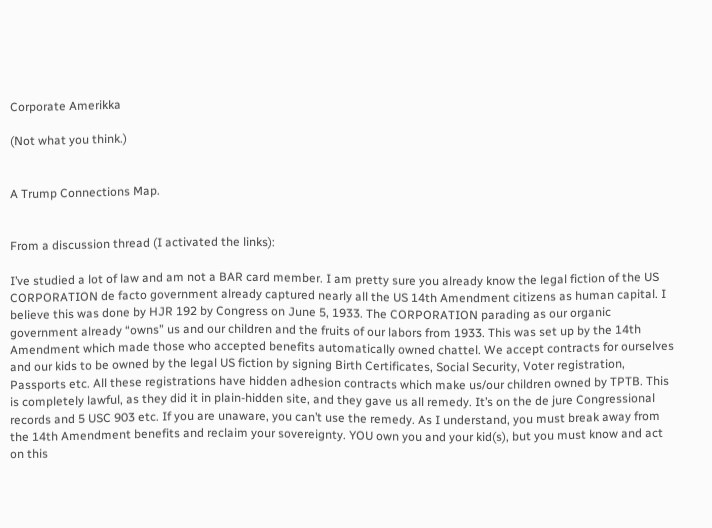Corporate Amerikka

(Not what you think.)


A Trump Connections Map.


From a discussion thread (I activated the links):

I’ve studied a lot of law and am not a BAR card member. I am pretty sure you already know the legal fiction of the US CORPORATION de facto government already captured nearly all the US 14th Amendment citizens as human capital. I believe this was done by HJR 192 by Congress on June 5, 1933. The CORPORATION parading as our organic government already “owns” us and our children and the fruits of our labors from 1933. This was set up by the 14th Amendment which made those who accepted benefits automatically owned chattel. We accept contracts for ourselves and our kids to be owned by the legal US fiction by signing Birth Certificates, Social Security, Voter registration, Passports etc. All these registrations have hidden adhesion contracts which make us/our children owned by TPTB. This is completely lawful, as they did it in plain-hidden site, and they gave us all remedy. It’s on the de jure Congressional records and 5 USC 903 etc. If you are unaware, you can’t use the remedy. As I understand, you must break away from the 14th Amendment benefits and reclaim your sovereignty. YOU own you and your kid(s), but you must know and act on this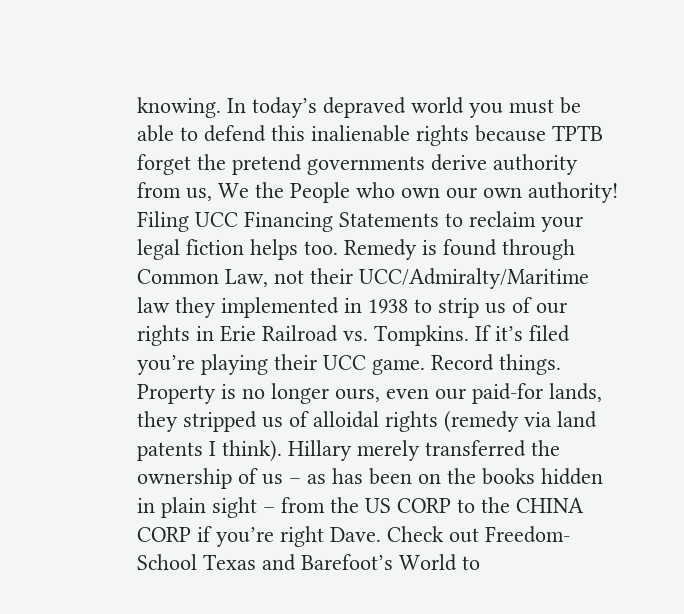knowing. In today’s depraved world you must be able to defend this inalienable rights because TPTB forget the pretend governments derive authority from us, We the People who own our own authority! Filing UCC Financing Statements to reclaim your legal fiction helps too. Remedy is found through Common Law, not their UCC/Admiralty/Maritime law they implemented in 1938 to strip us of our rights in Erie Railroad vs. Tompkins. If it’s filed you’re playing their UCC game. Record things. Property is no longer ours, even our paid-for lands, they stripped us of alloidal rights (remedy via land patents I think). Hillary merely transferred the ownership of us – as has been on the books hidden in plain sight – from the US CORP to the CHINA CORP if you’re right Dave. Check out Freedom-School Texas and Barefoot’s World to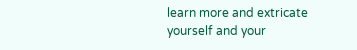learn more and extricate yourself and your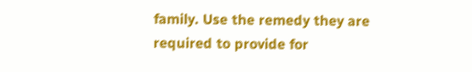family. Use the remedy they are required to provide for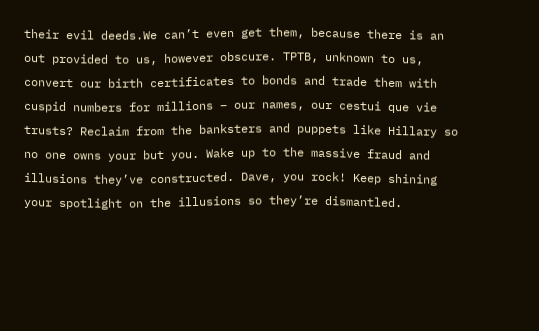their evil deeds.We can’t even get them, because there is an out provided to us, however obscure. TPTB, unknown to us, convert our birth certificates to bonds and trade them with cuspid numbers for millions – our names, our cestui que vie trusts? Reclaim from the banksters and puppets like Hillary so no one owns your but you. Wake up to the massive fraud and illusions they’ve constructed. Dave, you rock! Keep shining your spotlight on the illusions so they’re dismantled.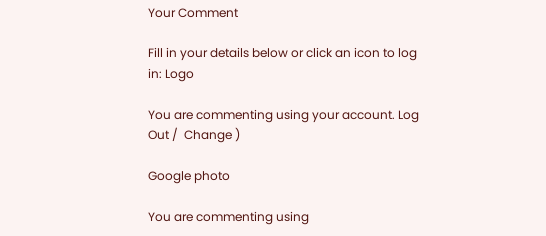Your Comment

Fill in your details below or click an icon to log in: Logo

You are commenting using your account. Log Out /  Change )

Google photo

You are commenting using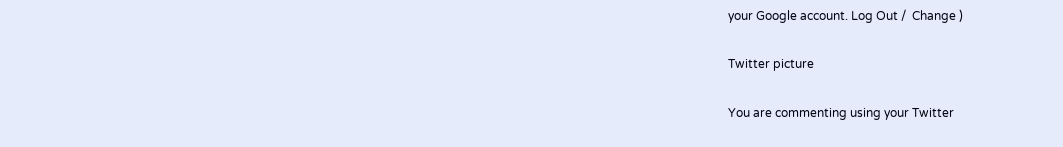your Google account. Log Out /  Change )

Twitter picture

You are commenting using your Twitter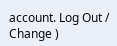account. Log Out /  Change )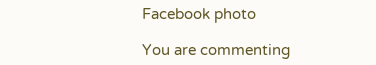Facebook photo

You are commenting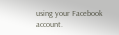using your Facebook account.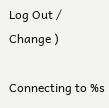Log Out /  Change )

Connecting to %s